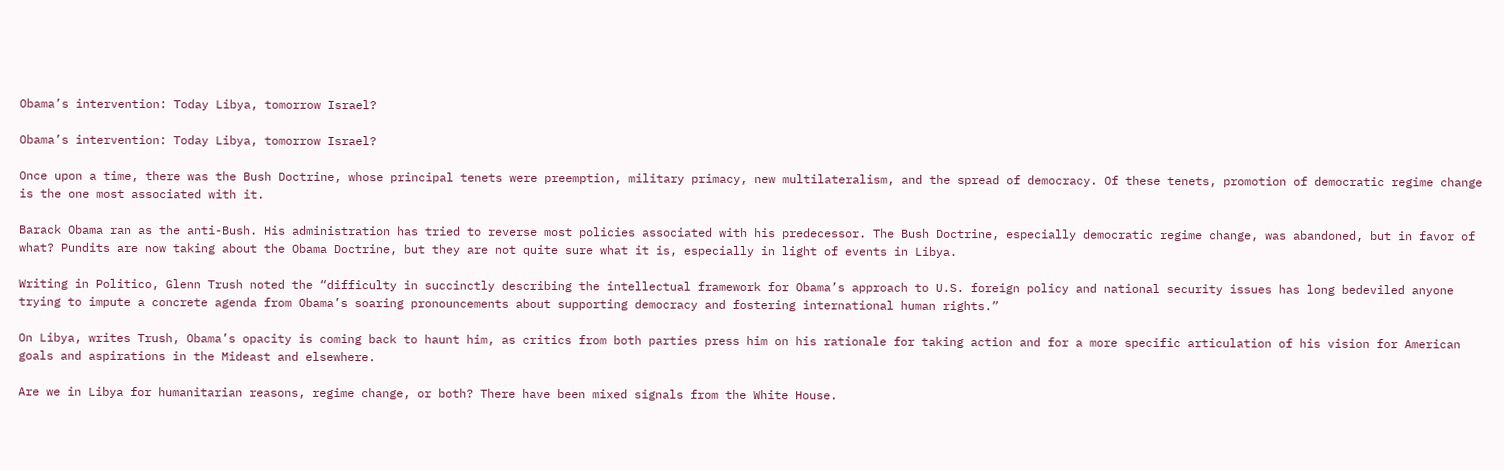Obama’s intervention: Today Libya, tomorrow Israel?

Obama’s intervention: Today Libya, tomorrow Israel?

Once upon a time, there was the Bush Doctrine, whose principal tenets were preemption, military primacy, new multilateralism, and the spread of democracy. Of these tenets, promotion of democratic regime change is the one most associated with it.

Barack Obama ran as the anti-Bush. His administration has tried to reverse most policies associated with his predecessor. The Bush Doctrine, especially democratic regime change, was abandoned, but in favor of what? Pundits are now taking about the Obama Doctrine, but they are not quite sure what it is, especially in light of events in Libya.

Writing in Politico, Glenn Trush noted the “difficulty in succinctly describing the intellectual framework for Obama’s approach to U.S. foreign policy and national security issues has long bedeviled anyone trying to impute a concrete agenda from Obama’s soaring pronouncements about supporting democracy and fostering international human rights.”

On Libya, writes Trush, Obama’s opacity is coming back to haunt him, as critics from both parties press him on his rationale for taking action and for a more specific articulation of his vision for American goals and aspirations in the Mideast and elsewhere.

Are we in Libya for humanitarian reasons, regime change, or both? There have been mixed signals from the White House.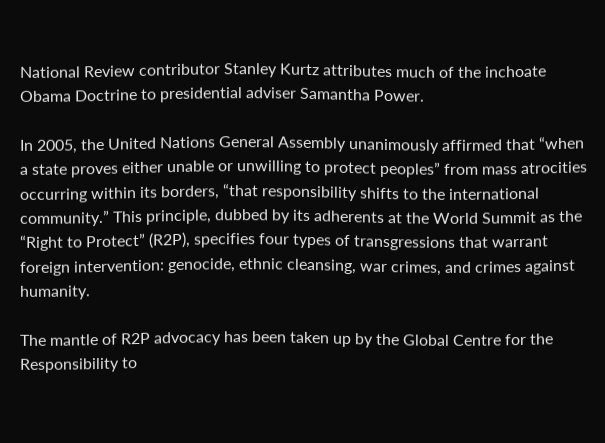National Review contributor Stanley Kurtz attributes much of the inchoate Obama Doctrine to presidential adviser Samantha Power.

In 2005, the United Nations General Assembly unanimously affirmed that “when a state proves either unable or unwilling to protect peoples” from mass atrocities occurring within its borders, “that responsibility shifts to the international community.” This principle, dubbed by its adherents at the World Summit as the “Right to Protect” (R2P), specifies four types of transgressions that warrant foreign intervention: genocide, ethnic cleansing, war crimes, and crimes against humanity.

The mantle of R2P advocacy has been taken up by the Global Centre for the Responsibility to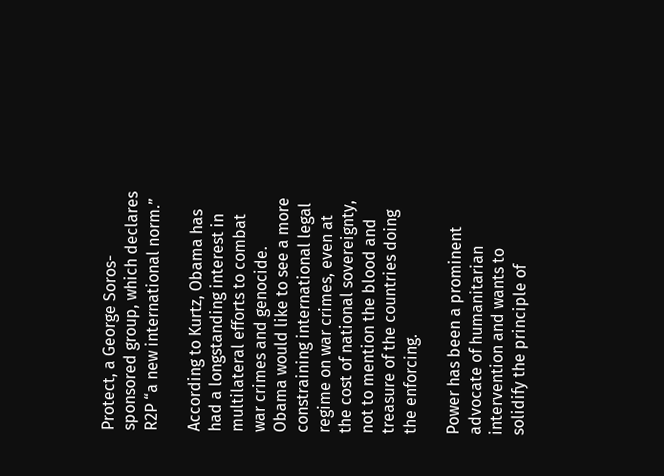Protect, a George Soros-sponsored group, which declares R2P “a new international norm.”

According to Kurtz, Obama has had a longstanding interest in multilateral efforts to combat war crimes and genocide. Obama would like to see a more constraining international legal regime on war crimes, even at the cost of national sovereignty, not to mention the blood and treasure of the countries doing the enforcing.

Power has been a prominent advocate of humanitarian intervention and wants to solidify the principle of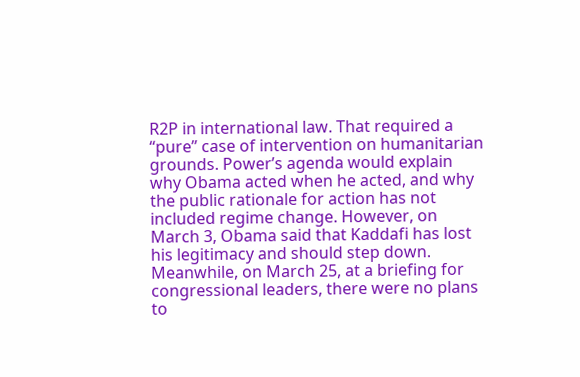R2P in international law. That required a “pure” case of intervention on humanitarian grounds. Power’s agenda would explain why Obama acted when he acted, and why the public rationale for action has not included regime change. However, on March 3, Obama said that Kaddafi has lost his legitimacy and should step down. Meanwhile, on March 25, at a briefing for congressional leaders, there were no plans to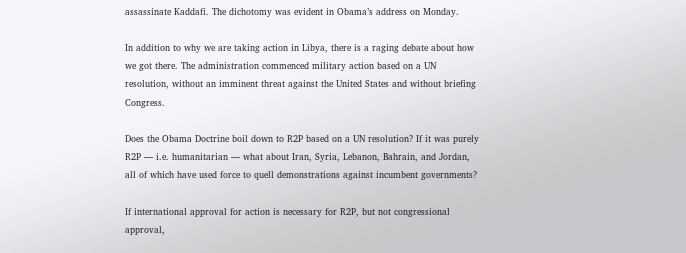assassinate Kaddafi. The dichotomy was evident in Obama’s address on Monday.

In addition to why we are taking action in Libya, there is a raging debate about how we got there. The administration commenced military action based on a UN resolution, without an imminent threat against the United States and without briefing Congress.

Does the Obama Doctrine boil down to R2P based on a UN resolution? If it was purely R2P — i.e. humanitarian — what about Iran, Syria, Lebanon, Bahrain, and Jordan, all of which have used force to quell demonstrations against incumbent governments?

If international approval for action is necessary for R2P, but not congressional approval,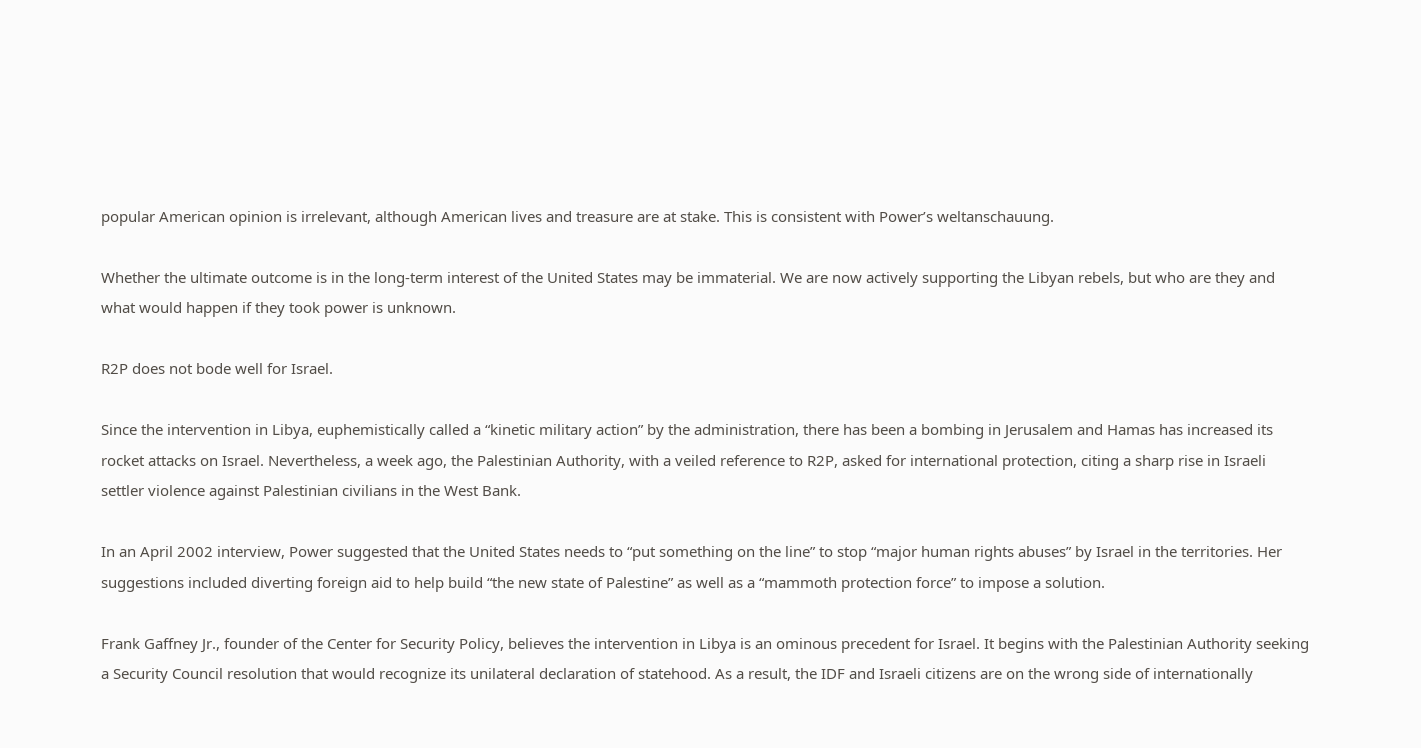popular American opinion is irrelevant, although American lives and treasure are at stake. This is consistent with Power’s weltanschauung.

Whether the ultimate outcome is in the long-term interest of the United States may be immaterial. We are now actively supporting the Libyan rebels, but who are they and what would happen if they took power is unknown.

R2P does not bode well for Israel.

Since the intervention in Libya, euphemistically called a “kinetic military action” by the administration, there has been a bombing in Jerusalem and Hamas has increased its rocket attacks on Israel. Nevertheless, a week ago, the Palestinian Authority, with a veiled reference to R2P, asked for international protection, citing a sharp rise in Israeli settler violence against Palestinian civilians in the West Bank.

In an April 2002 interview, Power suggested that the United States needs to “put something on the line” to stop “major human rights abuses” by Israel in the territories. Her suggestions included diverting foreign aid to help build “the new state of Palestine” as well as a “mammoth protection force” to impose a solution.

Frank Gaffney Jr., founder of the Center for Security Policy, believes the intervention in Libya is an ominous precedent for Israel. It begins with the Palestinian Authority seeking a Security Council resolution that would recognize its unilateral declaration of statehood. As a result, the IDF and Israeli citizens are on the wrong side of internationally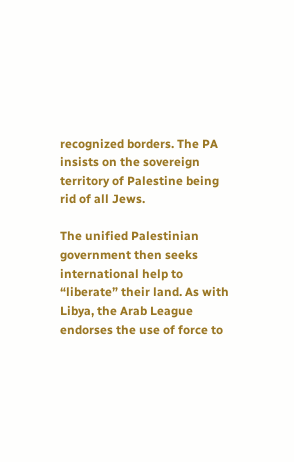recognized borders. The PA insists on the sovereign territory of Palestine being rid of all Jews.

The unified Palestinian government then seeks international help to “liberate” their land. As with Libya, the Arab League endorses the use of force to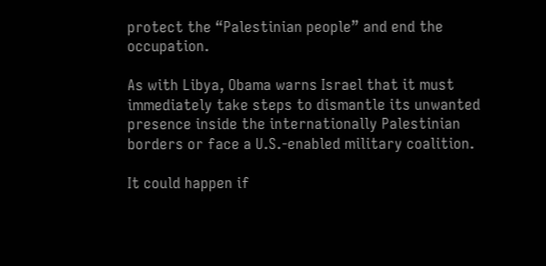protect the “Palestinian people” and end the occupation.

As with Libya, Obama warns Israel that it must immediately take steps to dismantle its unwanted presence inside the internationally Palestinian borders or face a U.S.-enabled military coalition.

It could happen if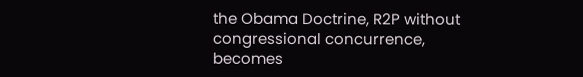the Obama Doctrine, R2P without congressional concurrence, becomes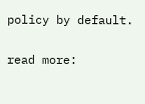policy by default.

read more: